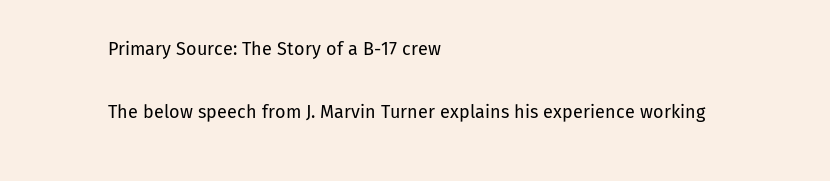Primary Source: The Story of a B-17 crew

The below speech from J. Marvin Turner explains his experience working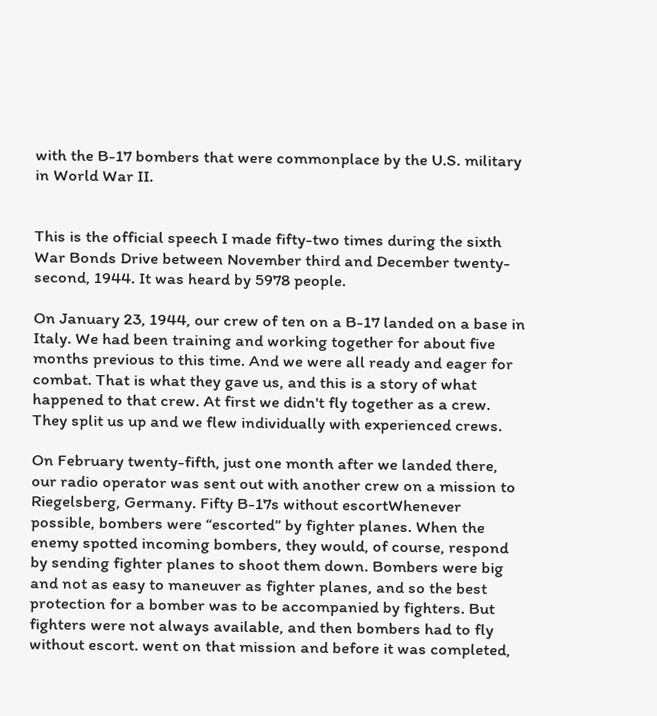with the B-17 bombers that were commonplace by the U.S. military in World War II.


This is the official speech I made fifty-two times during the sixth War Bonds Drive between November third and December twenty-second, 1944. It was heard by 5978 people.

On January 23, 1944, our crew of ten on a B-17 landed on a base in Italy. We had been training and working together for about five months previous to this time. And we were all ready and eager for combat. That is what they gave us, and this is a story of what happened to that crew. At first we didn't fly together as a crew. They split us up and we flew individually with experienced crews.

On February twenty-fifth, just one month after we landed there, our radio operator was sent out with another crew on a mission to Riegelsberg, Germany. Fifty B-17s without escortWhenever possible, bombers were “escorted” by fighter planes. When the enemy spotted incoming bombers, they would, of course, respond by sending fighter planes to shoot them down. Bombers were big and not as easy to maneuver as fighter planes, and so the best protection for a bomber was to be accompanied by fighters. But fighters were not always available, and then bombers had to fly without escort. went on that mission and before it was completed,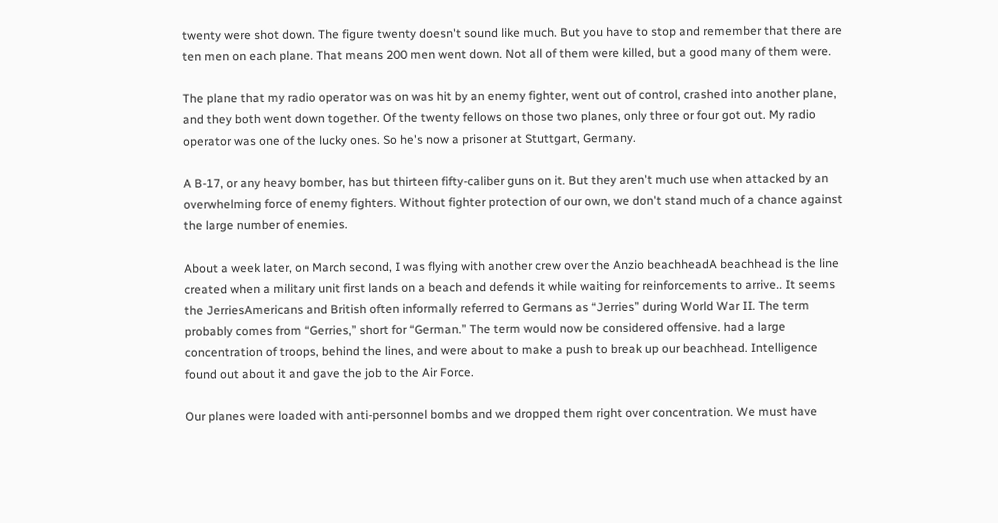twenty were shot down. The figure twenty doesn't sound like much. But you have to stop and remember that there are ten men on each plane. That means 200 men went down. Not all of them were killed, but a good many of them were.

The plane that my radio operator was on was hit by an enemy fighter, went out of control, crashed into another plane, and they both went down together. Of the twenty fellows on those two planes, only three or four got out. My radio operator was one of the lucky ones. So he's now a prisoner at Stuttgart, Germany.

A B-17, or any heavy bomber, has but thirteen fifty-caliber guns on it. But they aren't much use when attacked by an overwhelming force of enemy fighters. Without fighter protection of our own, we don't stand much of a chance against the large number of enemies.

About a week later, on March second, I was flying with another crew over the Anzio beachheadA beachhead is the line created when a military unit first lands on a beach and defends it while waiting for reinforcements to arrive.. It seems the JerriesAmericans and British often informally referred to Germans as “Jerries” during World War II. The term probably comes from “Gerries,” short for “German.” The term would now be considered offensive. had a large concentration of troops, behind the lines, and were about to make a push to break up our beachhead. Intelligence found out about it and gave the job to the Air Force.

Our planes were loaded with anti-personnel bombs and we dropped them right over concentration. We must have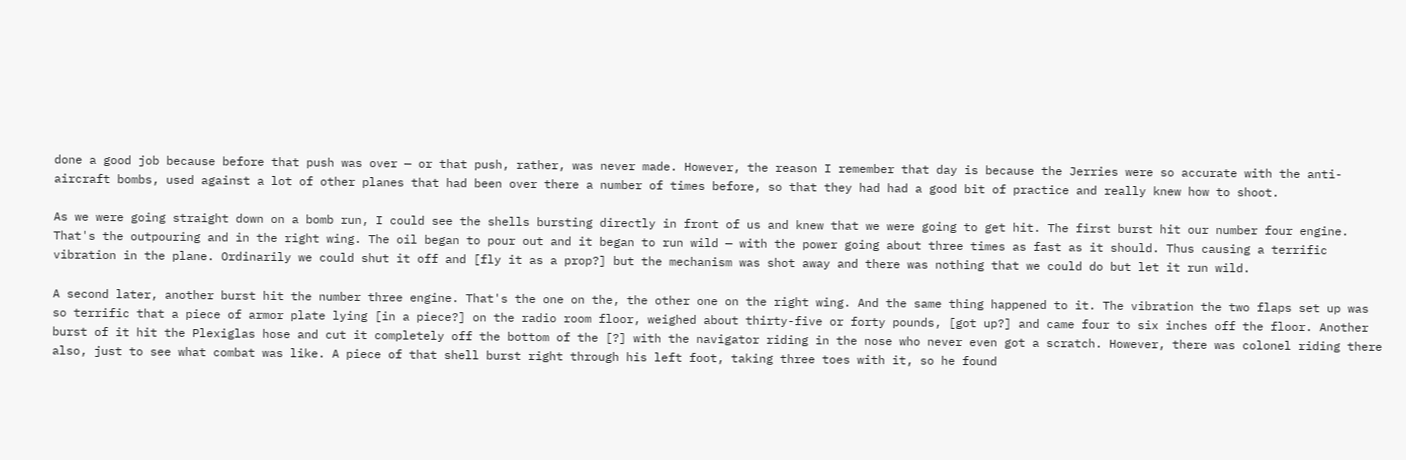done a good job because before that push was over — or that push, rather, was never made. However, the reason I remember that day is because the Jerries were so accurate with the anti-aircraft bombs, used against a lot of other planes that had been over there a number of times before, so that they had had a good bit of practice and really knew how to shoot.

As we were going straight down on a bomb run, I could see the shells bursting directly in front of us and knew that we were going to get hit. The first burst hit our number four engine. That's the outpouring and in the right wing. The oil began to pour out and it began to run wild — with the power going about three times as fast as it should. Thus causing a terrific vibration in the plane. Ordinarily we could shut it off and [fly it as a prop?] but the mechanism was shot away and there was nothing that we could do but let it run wild.

A second later, another burst hit the number three engine. That's the one on the, the other one on the right wing. And the same thing happened to it. The vibration the two flaps set up was so terrific that a piece of armor plate lying [in a piece?] on the radio room floor, weighed about thirty-five or forty pounds, [got up?] and came four to six inches off the floor. Another burst of it hit the Plexiglas hose and cut it completely off the bottom of the [?] with the navigator riding in the nose who never even got a scratch. However, there was colonel riding there also, just to see what combat was like. A piece of that shell burst right through his left foot, taking three toes with it, so he found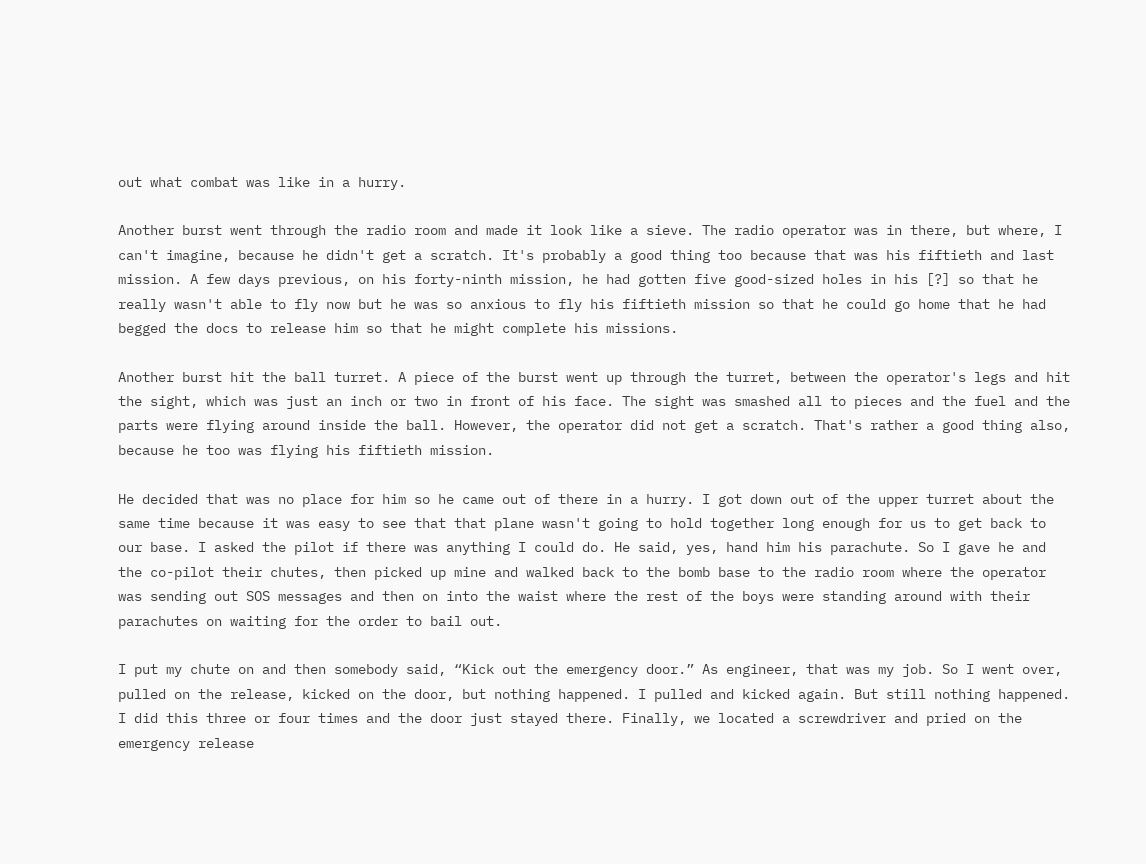out what combat was like in a hurry.

Another burst went through the radio room and made it look like a sieve. The radio operator was in there, but where, I can't imagine, because he didn't get a scratch. It's probably a good thing too because that was his fiftieth and last mission. A few days previous, on his forty-ninth mission, he had gotten five good-sized holes in his [?] so that he really wasn't able to fly now but he was so anxious to fly his fiftieth mission so that he could go home that he had begged the docs to release him so that he might complete his missions.

Another burst hit the ball turret. A piece of the burst went up through the turret, between the operator's legs and hit the sight, which was just an inch or two in front of his face. The sight was smashed all to pieces and the fuel and the parts were flying around inside the ball. However, the operator did not get a scratch. That's rather a good thing also, because he too was flying his fiftieth mission.

He decided that was no place for him so he came out of there in a hurry. I got down out of the upper turret about the same time because it was easy to see that that plane wasn't going to hold together long enough for us to get back to our base. I asked the pilot if there was anything I could do. He said, yes, hand him his parachute. So I gave he and the co-pilot their chutes, then picked up mine and walked back to the bomb base to the radio room where the operator was sending out SOS messages and then on into the waist where the rest of the boys were standing around with their parachutes on waiting for the order to bail out.

I put my chute on and then somebody said, “Kick out the emergency door.” As engineer, that was my job. So I went over, pulled on the release, kicked on the door, but nothing happened. I pulled and kicked again. But still nothing happened. I did this three or four times and the door just stayed there. Finally, we located a screwdriver and pried on the emergency release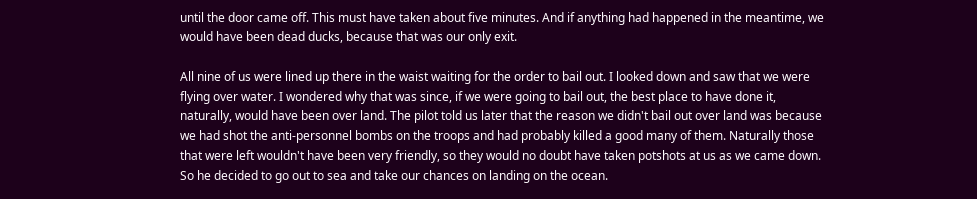until the door came off. This must have taken about five minutes. And if anything had happened in the meantime, we would have been dead ducks, because that was our only exit.

All nine of us were lined up there in the waist waiting for the order to bail out. I looked down and saw that we were flying over water. I wondered why that was since, if we were going to bail out, the best place to have done it, naturally, would have been over land. The pilot told us later that the reason we didn't bail out over land was because we had shot the anti-personnel bombs on the troops and had probably killed a good many of them. Naturally those that were left wouldn't have been very friendly, so they would no doubt have taken potshots at us as we came down. So he decided to go out to sea and take our chances on landing on the ocean.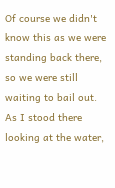Of course we didn't know this as we were standing back there, so we were still waiting to bail out. As I stood there looking at the water,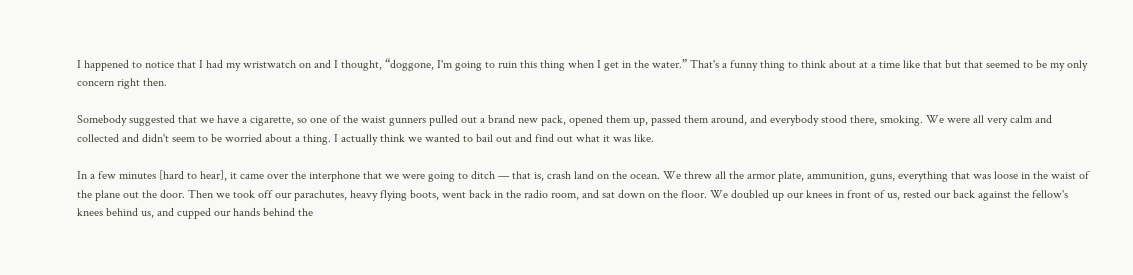I happened to notice that I had my wristwatch on and I thought, “doggone, I'm going to ruin this thing when I get in the water.” That's a funny thing to think about at a time like that but that seemed to be my only concern right then.

Somebody suggested that we have a cigarette, so one of the waist gunners pulled out a brand new pack, opened them up, passed them around, and everybody stood there, smoking. We were all very calm and collected and didn't seem to be worried about a thing. I actually think we wanted to bail out and find out what it was like.

In a few minutes [hard to hear], it came over the interphone that we were going to ditch — that is, crash land on the ocean. We threw all the armor plate, ammunition, guns, everything that was loose in the waist of the plane out the door. Then we took off our parachutes, heavy flying boots, went back in the radio room, and sat down on the floor. We doubled up our knees in front of us, rested our back against the fellow's knees behind us, and cupped our hands behind the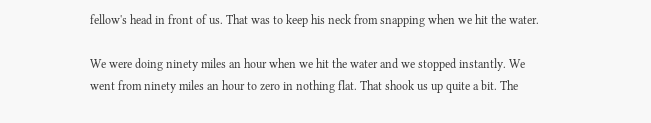fellow's head in front of us. That was to keep his neck from snapping when we hit the water.

We were doing ninety miles an hour when we hit the water and we stopped instantly. We went from ninety miles an hour to zero in nothing flat. That shook us up quite a bit. The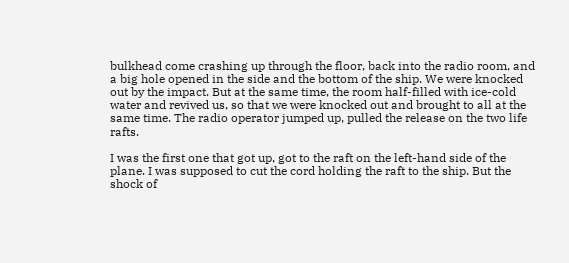bulkhead come crashing up through the floor, back into the radio room, and a big hole opened in the side and the bottom of the ship. We were knocked out by the impact. But at the same time, the room half-filled with ice-cold water and revived us, so that we were knocked out and brought to all at the same time. The radio operator jumped up, pulled the release on the two life rafts.

I was the first one that got up, got to the raft on the left-hand side of the plane. I was supposed to cut the cord holding the raft to the ship. But the shock of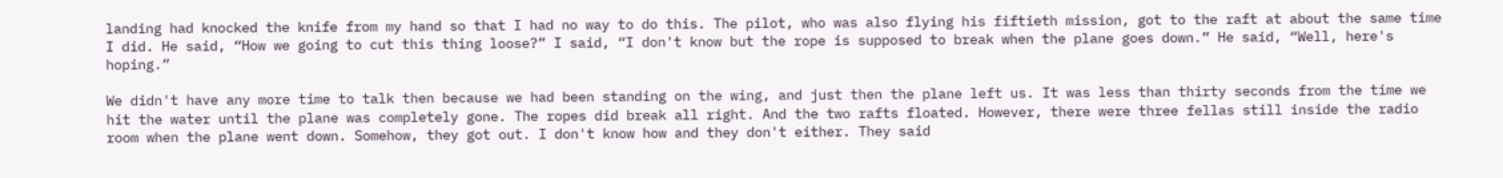landing had knocked the knife from my hand so that I had no way to do this. The pilot, who was also flying his fiftieth mission, got to the raft at about the same time I did. He said, “How we going to cut this thing loose?” I said, “I don't know but the rope is supposed to break when the plane goes down.” He said, “Well, here's hoping.”

We didn't have any more time to talk then because we had been standing on the wing, and just then the plane left us. It was less than thirty seconds from the time we hit the water until the plane was completely gone. The ropes did break all right. And the two rafts floated. However, there were three fellas still inside the radio room when the plane went down. Somehow, they got out. I don't know how and they don't either. They said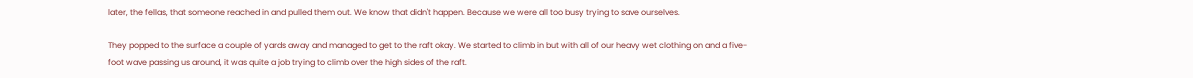later, the fellas, that someone reached in and pulled them out. We know that didn't happen. Because we were all too busy trying to save ourselves.

They popped to the surface a couple of yards away and managed to get to the raft okay. We started to climb in but with all of our heavy wet clothing on and a five-foot wave passing us around, it was quite a job trying to climb over the high sides of the raft.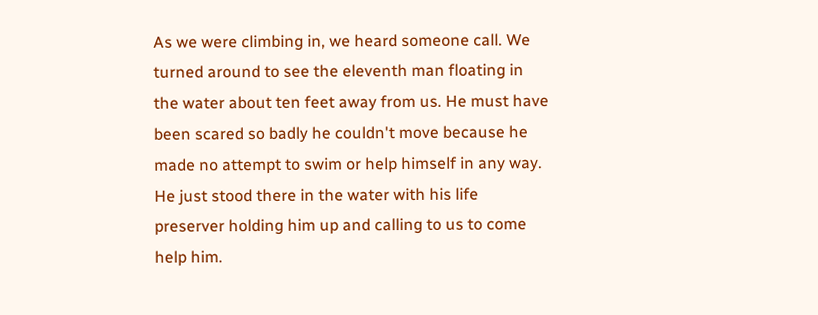As we were climbing in, we heard someone call. We turned around to see the eleventh man floating in the water about ten feet away from us. He must have been scared so badly he couldn't move because he made no attempt to swim or help himself in any way. He just stood there in the water with his life preserver holding him up and calling to us to come help him.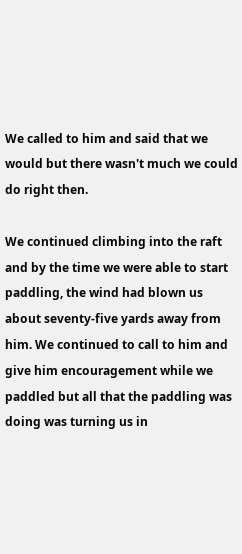We called to him and said that we would but there wasn't much we could do right then.

We continued climbing into the raft and by the time we were able to start paddling, the wind had blown us about seventy-five yards away from him. We continued to call to him and give him encouragement while we paddled but all that the paddling was doing was turning us in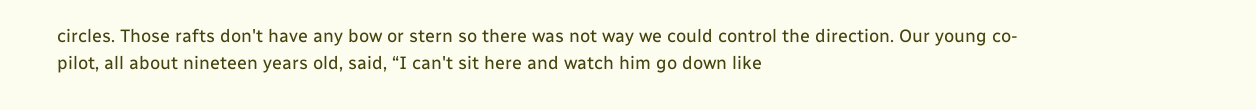circles. Those rafts don't have any bow or stern so there was not way we could control the direction. Our young co-pilot, all about nineteen years old, said, “I can't sit here and watch him go down like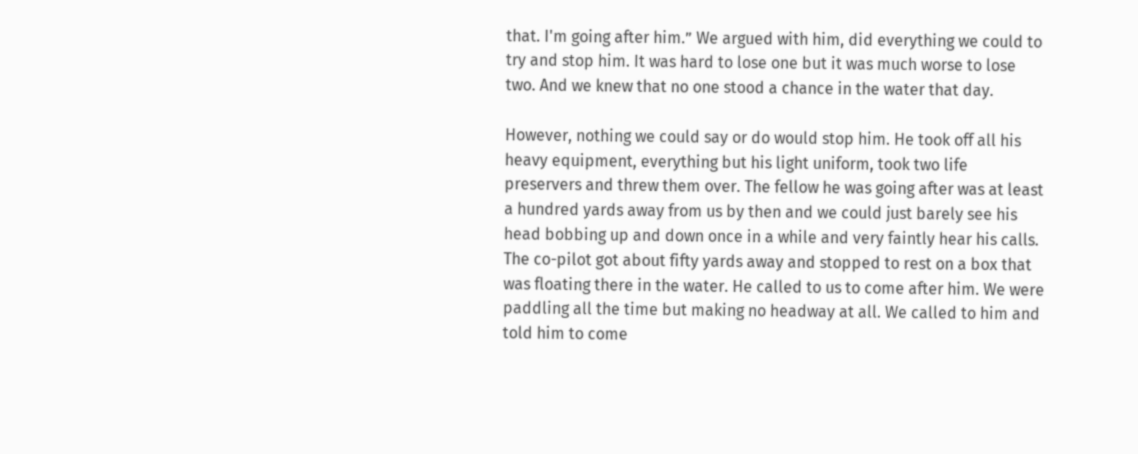that. I'm going after him.” We argued with him, did everything we could to try and stop him. It was hard to lose one but it was much worse to lose two. And we knew that no one stood a chance in the water that day.

However, nothing we could say or do would stop him. He took off all his heavy equipment, everything but his light uniform, took two life preservers and threw them over. The fellow he was going after was at least a hundred yards away from us by then and we could just barely see his head bobbing up and down once in a while and very faintly hear his calls. The co-pilot got about fifty yards away and stopped to rest on a box that was floating there in the water. He called to us to come after him. We were paddling all the time but making no headway at all. We called to him and told him to come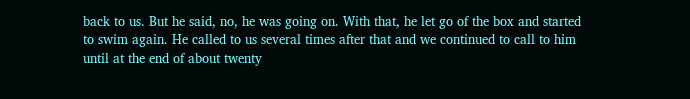back to us. But he said, no, he was going on. With that, he let go of the box and started to swim again. He called to us several times after that and we continued to call to him until at the end of about twenty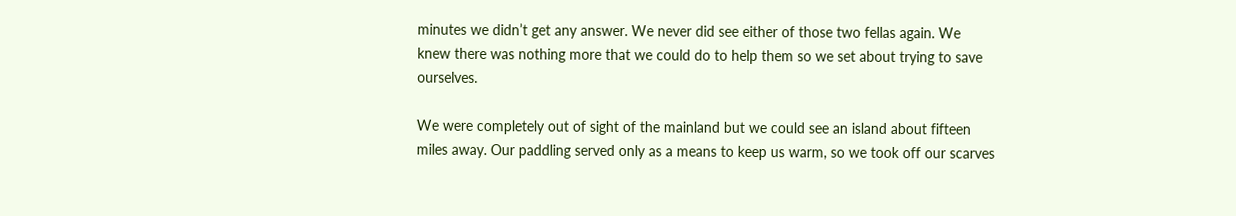minutes we didn’t get any answer. We never did see either of those two fellas again. We knew there was nothing more that we could do to help them so we set about trying to save ourselves.

We were completely out of sight of the mainland but we could see an island about fifteen miles away. Our paddling served only as a means to keep us warm, so we took off our scarves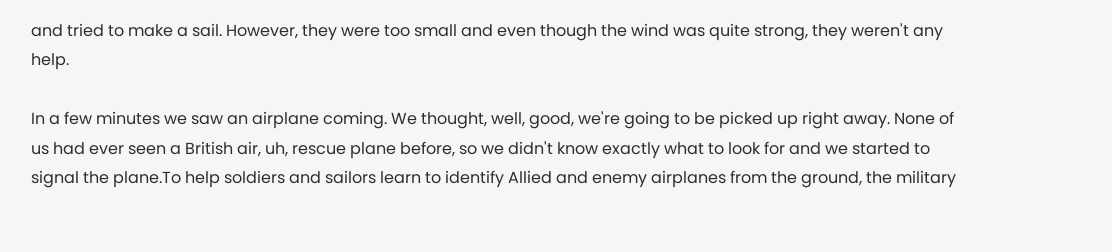and tried to make a sail. However, they were too small and even though the wind was quite strong, they weren't any help.

In a few minutes we saw an airplane coming. We thought, well, good, we're going to be picked up right away. None of us had ever seen a British air, uh, rescue plane before, so we didn't know exactly what to look for and we started to signal the plane.To help soldiers and sailors learn to identify Allied and enemy airplanes from the ground, the military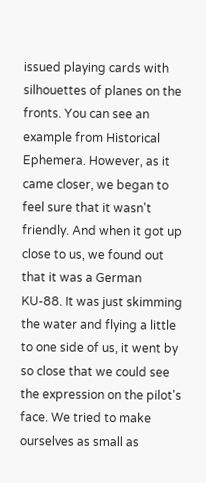issued playing cards with silhouettes of planes on the fronts. You can see an example from Historical Ephemera. However, as it came closer, we began to feel sure that it wasn't friendly. And when it got up close to us, we found out that it was a German KU-88. It was just skimming the water and flying a little to one side of us, it went by so close that we could see the expression on the pilot's face. We tried to make ourselves as small as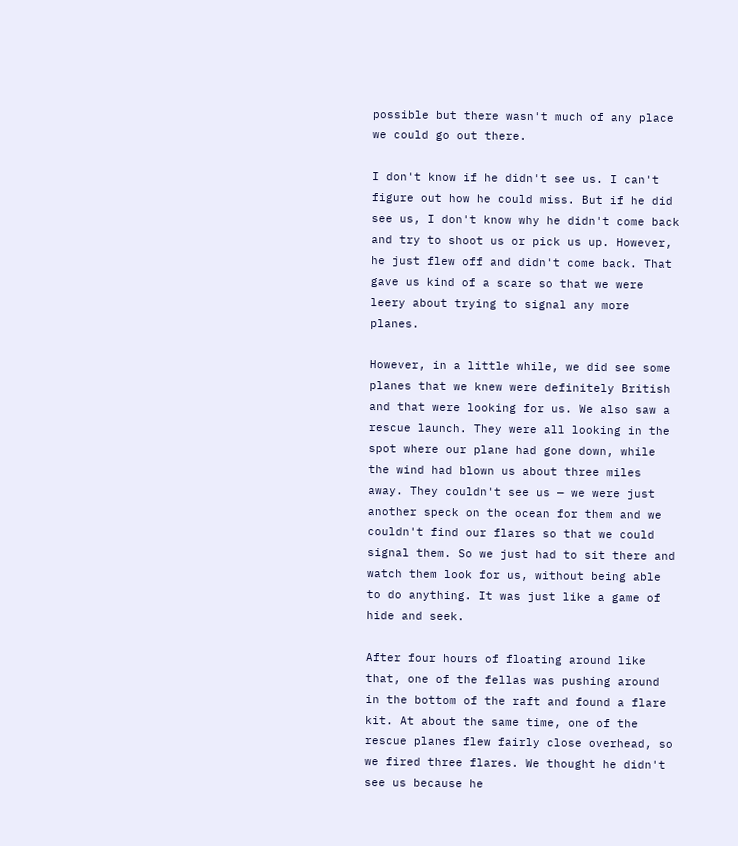possible but there wasn't much of any place we could go out there.

I don't know if he didn't see us. I can't figure out how he could miss. But if he did see us, I don't know why he didn't come back and try to shoot us or pick us up. However, he just flew off and didn't come back. That gave us kind of a scare so that we were leery about trying to signal any more planes.

However, in a little while, we did see some planes that we knew were definitely British and that were looking for us. We also saw a rescue launch. They were all looking in the spot where our plane had gone down, while the wind had blown us about three miles away. They couldn't see us — we were just another speck on the ocean for them and we couldn't find our flares so that we could signal them. So we just had to sit there and watch them look for us, without being able to do anything. It was just like a game of hide and seek.

After four hours of floating around like that, one of the fellas was pushing around in the bottom of the raft and found a flare kit. At about the same time, one of the rescue planes flew fairly close overhead, so we fired three flares. We thought he didn't see us because he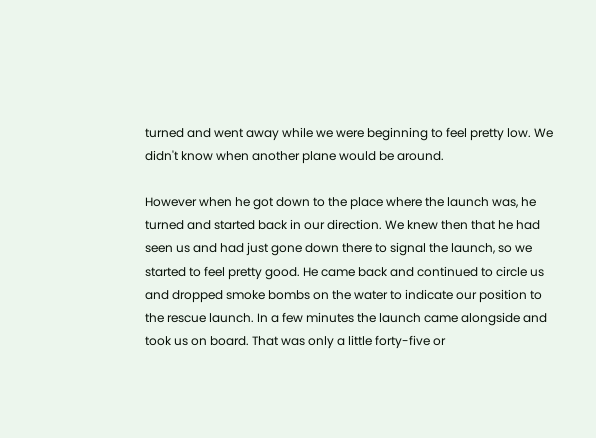turned and went away while we were beginning to feel pretty low. We didn't know when another plane would be around.

However when he got down to the place where the launch was, he turned and started back in our direction. We knew then that he had seen us and had just gone down there to signal the launch, so we started to feel pretty good. He came back and continued to circle us and dropped smoke bombs on the water to indicate our position to the rescue launch. In a few minutes the launch came alongside and took us on board. That was only a little forty-five or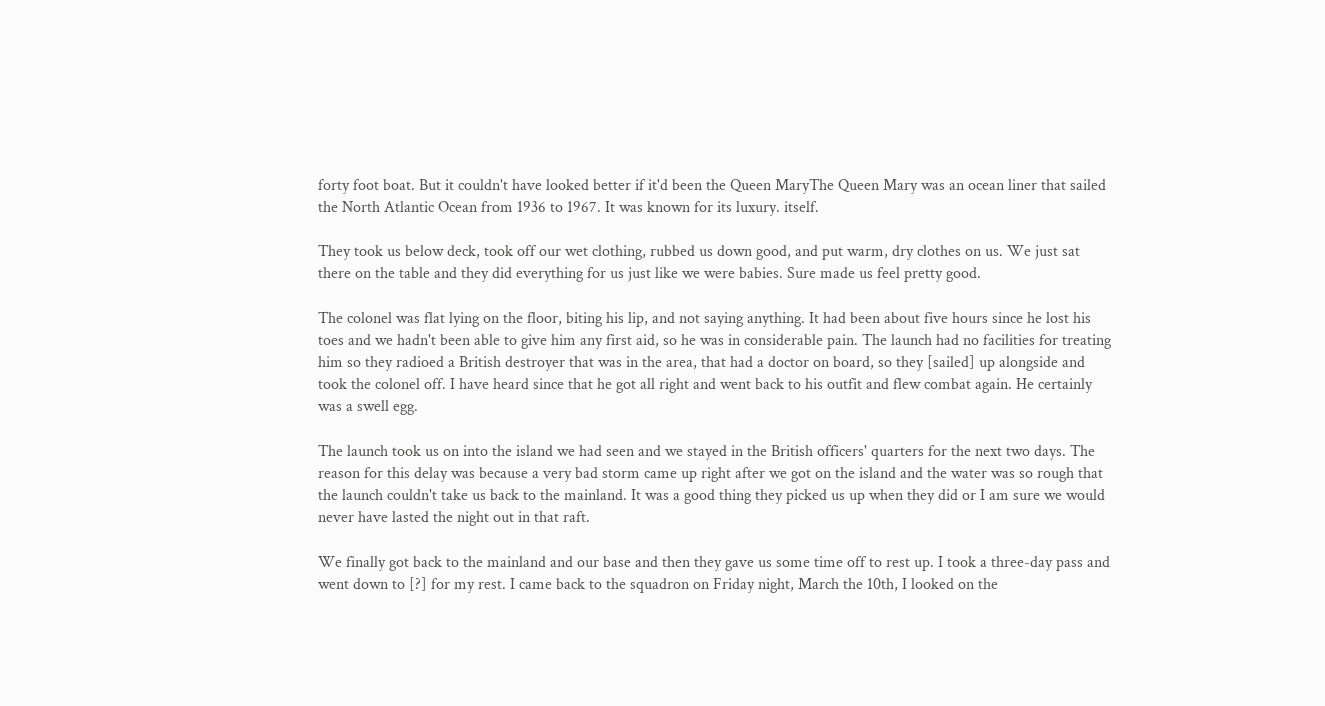forty foot boat. But it couldn't have looked better if it'd been the Queen MaryThe Queen Mary was an ocean liner that sailed the North Atlantic Ocean from 1936 to 1967. It was known for its luxury. itself.

They took us below deck, took off our wet clothing, rubbed us down good, and put warm, dry clothes on us. We just sat there on the table and they did everything for us just like we were babies. Sure made us feel pretty good.

The colonel was flat lying on the floor, biting his lip, and not saying anything. It had been about five hours since he lost his toes and we hadn't been able to give him any first aid, so he was in considerable pain. The launch had no facilities for treating him so they radioed a British destroyer that was in the area, that had a doctor on board, so they [sailed] up alongside and took the colonel off. I have heard since that he got all right and went back to his outfit and flew combat again. He certainly was a swell egg.

The launch took us on into the island we had seen and we stayed in the British officers' quarters for the next two days. The reason for this delay was because a very bad storm came up right after we got on the island and the water was so rough that the launch couldn't take us back to the mainland. It was a good thing they picked us up when they did or I am sure we would never have lasted the night out in that raft.

We finally got back to the mainland and our base and then they gave us some time off to rest up. I took a three-day pass and went down to [?] for my rest. I came back to the squadron on Friday night, March the 10th, I looked on the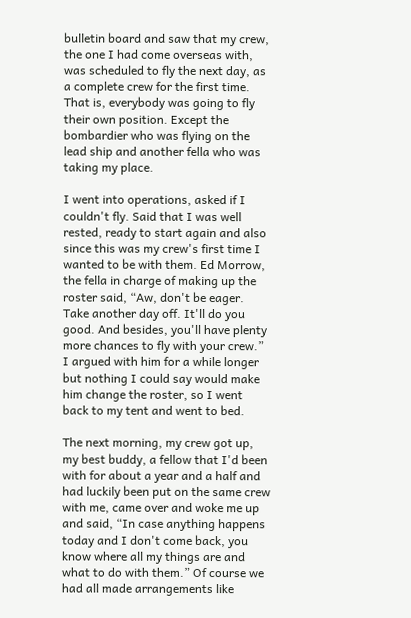bulletin board and saw that my crew, the one I had come overseas with, was scheduled to fly the next day, as a complete crew for the first time. That is, everybody was going to fly their own position. Except the bombardier who was flying on the lead ship and another fella who was taking my place.

I went into operations, asked if I couldn't fly. Said that I was well rested, ready to start again and also since this was my crew's first time I wanted to be with them. Ed Morrow, the fella in charge of making up the roster said, “Aw, don't be eager. Take another day off. It'll do you good. And besides, you'll have plenty more chances to fly with your crew.” I argued with him for a while longer but nothing I could say would make him change the roster, so I went back to my tent and went to bed.

The next morning, my crew got up, my best buddy, a fellow that I'd been with for about a year and a half and had luckily been put on the same crew with me, came over and woke me up and said, “In case anything happens today and I don't come back, you know where all my things are and what to do with them.” Of course we had all made arrangements like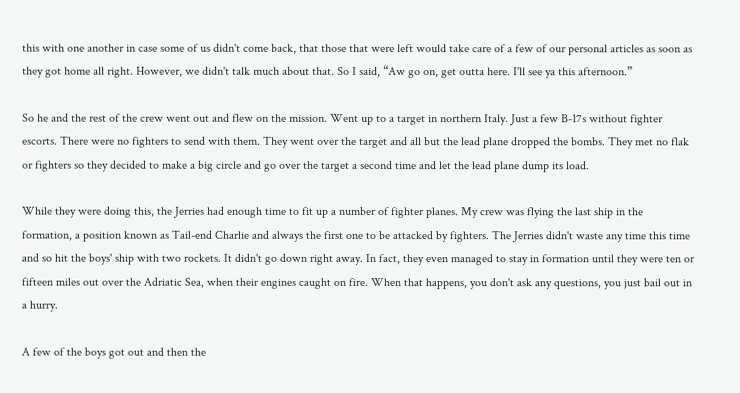this with one another in case some of us didn't come back, that those that were left would take care of a few of our personal articles as soon as they got home all right. However, we didn't talk much about that. So I said, “Aw go on, get outta here. I'll see ya this afternoon.”

So he and the rest of the crew went out and flew on the mission. Went up to a target in northern Italy. Just a few B-17s without fighter escorts. There were no fighters to send with them. They went over the target and all but the lead plane dropped the bombs. They met no flak or fighters so they decided to make a big circle and go over the target a second time and let the lead plane dump its load.

While they were doing this, the Jerries had enough time to fit up a number of fighter planes. My crew was flying the last ship in the formation, a position known as Tail-end Charlie and always the first one to be attacked by fighters. The Jerries didn't waste any time this time and so hit the boys' ship with two rockets. It didn't go down right away. In fact, they even managed to stay in formation until they were ten or fifteen miles out over the Adriatic Sea, when their engines caught on fire. When that happens, you don't ask any questions, you just bail out in a hurry.

A few of the boys got out and then the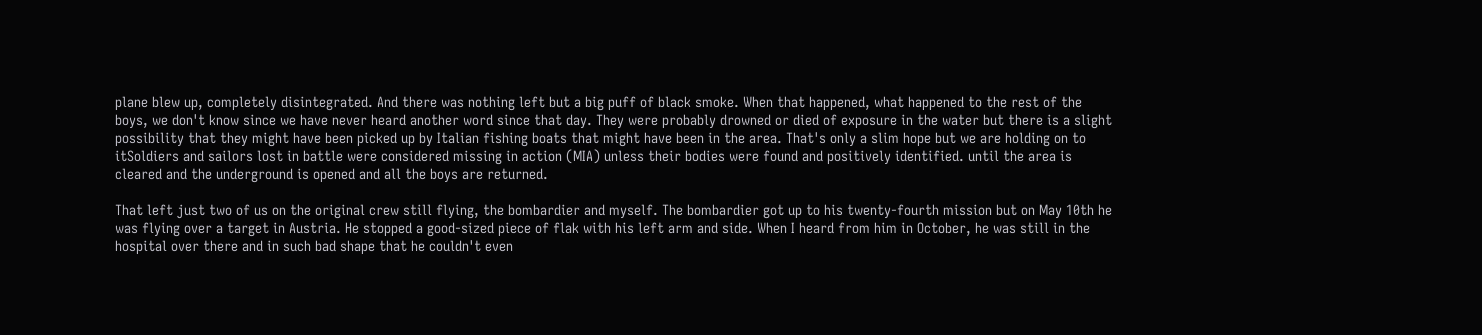plane blew up, completely disintegrated. And there was nothing left but a big puff of black smoke. When that happened, what happened to the rest of the boys, we don't know since we have never heard another word since that day. They were probably drowned or died of exposure in the water but there is a slight possibility that they might have been picked up by Italian fishing boats that might have been in the area. That's only a slim hope but we are holding on to itSoldiers and sailors lost in battle were considered missing in action (MIA) unless their bodies were found and positively identified. until the area is cleared and the underground is opened and all the boys are returned.

That left just two of us on the original crew still flying, the bombardier and myself. The bombardier got up to his twenty-fourth mission but on May 10th he was flying over a target in Austria. He stopped a good-sized piece of flak with his left arm and side. When I heard from him in October, he was still in the hospital over there and in such bad shape that he couldn't even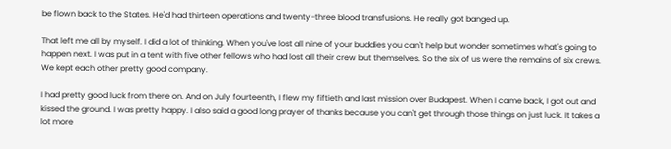be flown back to the States. He'd had thirteen operations and twenty-three blood transfusions. He really got banged up.

That left me all by myself. I did a lot of thinking. When you've lost all nine of your buddies you can't help but wonder sometimes what's going to happen next. I was put in a tent with five other fellows who had lost all their crew but themselves. So the six of us were the remains of six crews. We kept each other pretty good company.

I had pretty good luck from there on. And on July fourteenth, I flew my fiftieth and last mission over Budapest. When I came back, I got out and kissed the ground. I was pretty happy. I also said a good long prayer of thanks because you can't get through those things on just luck. It takes a lot more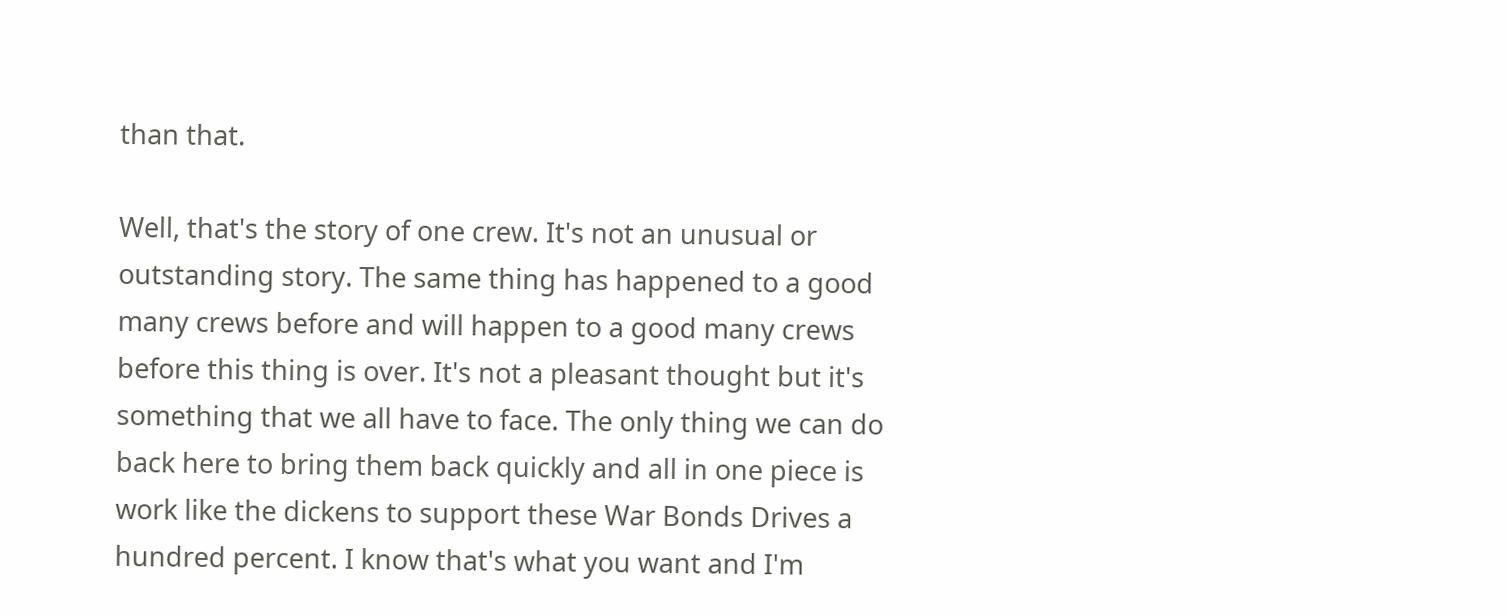than that.

Well, that's the story of one crew. It's not an unusual or outstanding story. The same thing has happened to a good many crews before and will happen to a good many crews before this thing is over. It's not a pleasant thought but it's something that we all have to face. The only thing we can do back here to bring them back quickly and all in one piece is work like the dickens to support these War Bonds Drives a hundred percent. I know that's what you want and I'm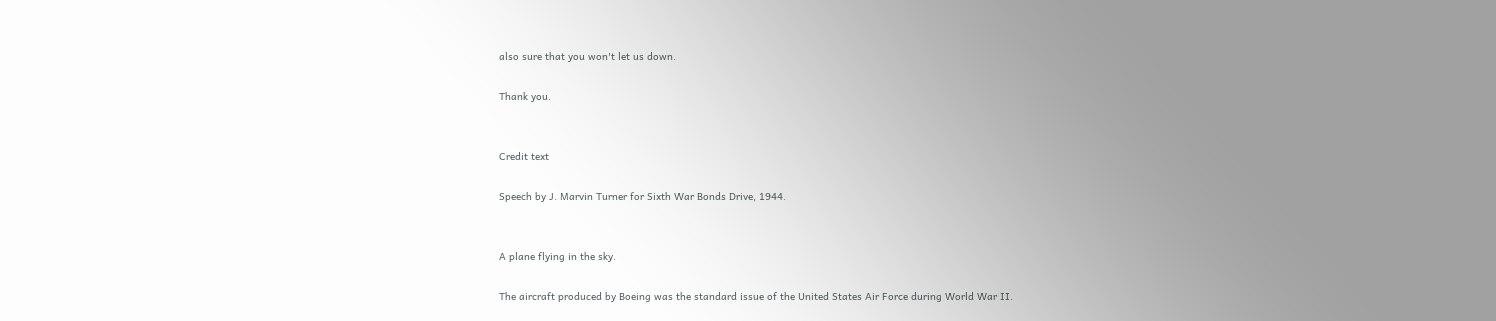also sure that you won't let us down.

Thank you.


Credit text

Speech by J. Marvin Turner for Sixth War Bonds Drive, 1944.


A plane flying in the sky.

The aircraft produced by Boeing was the standard issue of the United States Air Force during World War II.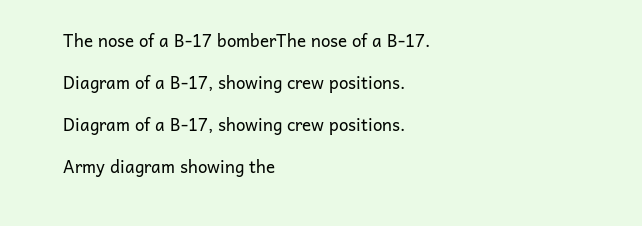The nose of a B-17 bomberThe nose of a B-17.

Diagram of a B-17, showing crew positions.

Diagram of a B-17, showing crew positions.

Army diagram showing the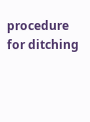procedure for ditching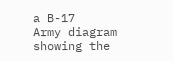a B-17
Army diagram showing the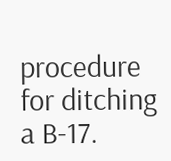procedure for ditching a B-17.